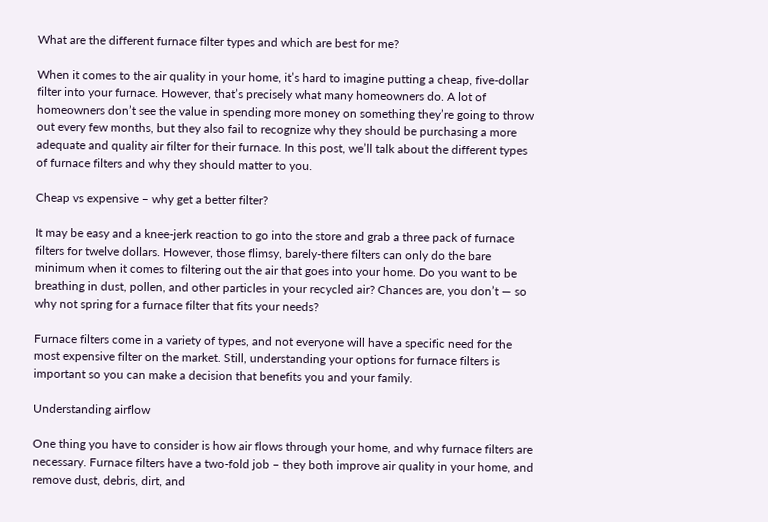What are the different furnace filter types and which are best for me?

When it comes to the air quality in your home, it’s hard to imagine putting a cheap, five-dollar filter into your furnace. However, that’s precisely what many homeowners do. A lot of homeowners don’t see the value in spending more money on something they’re going to throw out every few months, but they also fail to recognize why they should be purchasing a more adequate and quality air filter for their furnace. In this post, we’ll talk about the different types of furnace filters and why they should matter to you.

Cheap vs expensive – why get a better filter?

It may be easy and a knee-jerk reaction to go into the store and grab a three pack of furnace filters for twelve dollars. However, those flimsy, barely-there filters can only do the bare minimum when it comes to filtering out the air that goes into your home. Do you want to be breathing in dust, pollen, and other particles in your recycled air? Chances are, you don’t — so why not spring for a furnace filter that fits your needs?

Furnace filters come in a variety of types, and not everyone will have a specific need for the most expensive filter on the market. Still, understanding your options for furnace filters is important so you can make a decision that benefits you and your family.

Understanding airflow

One thing you have to consider is how air flows through your home, and why furnace filters are necessary. Furnace filters have a two-fold job – they both improve air quality in your home, and remove dust, debris, dirt, and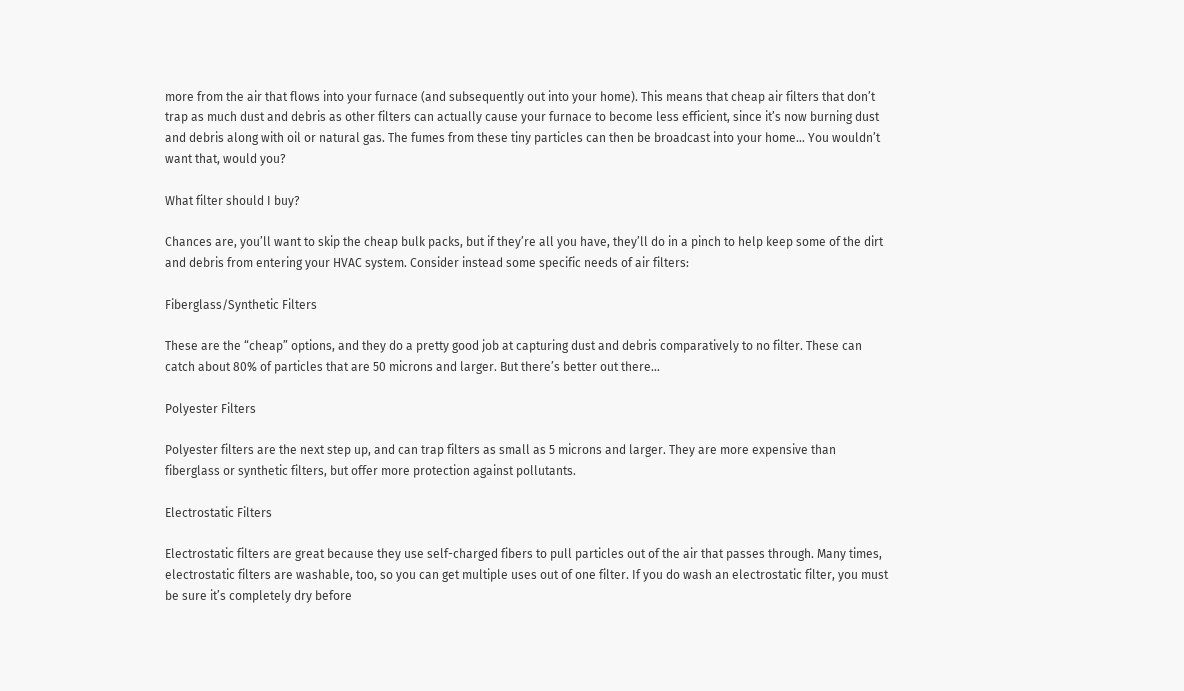more from the air that flows into your furnace (and subsequently out into your home). This means that cheap air filters that don’t trap as much dust and debris as other filters can actually cause your furnace to become less efficient, since it’s now burning dust and debris along with oil or natural gas. The fumes from these tiny particles can then be broadcast into your home… You wouldn’t want that, would you?

What filter should I buy?

Chances are, you’ll want to skip the cheap bulk packs, but if they’re all you have, they’ll do in a pinch to help keep some of the dirt and debris from entering your HVAC system. Consider instead some specific needs of air filters:

Fiberglass/Synthetic Filters

These are the “cheap” options, and they do a pretty good job at capturing dust and debris comparatively to no filter. These can catch about 80% of particles that are 50 microns and larger. But there’s better out there…

Polyester Filters

Polyester filters are the next step up, and can trap filters as small as 5 microns and larger. They are more expensive than fiberglass or synthetic filters, but offer more protection against pollutants.

Electrostatic Filters

Electrostatic filters are great because they use self-charged fibers to pull particles out of the air that passes through. Many times, electrostatic filters are washable, too, so you can get multiple uses out of one filter. If you do wash an electrostatic filter, you must be sure it’s completely dry before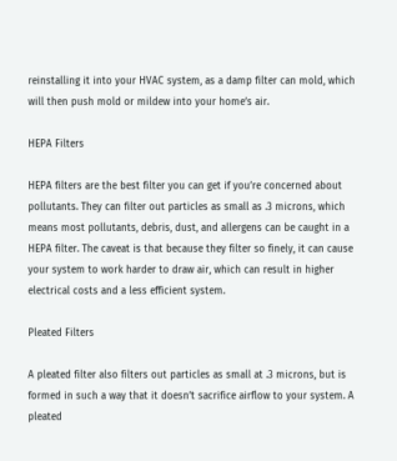reinstalling it into your HVAC system, as a damp filter can mold, which will then push mold or mildew into your home’s air.

HEPA Filters

HEPA filters are the best filter you can get if you’re concerned about pollutants. They can filter out particles as small as .3 microns, which means most pollutants, debris, dust, and allergens can be caught in a HEPA filter. The caveat is that because they filter so finely, it can cause your system to work harder to draw air, which can result in higher electrical costs and a less efficient system.

Pleated Filters

A pleated filter also filters out particles as small at .3 microns, but is formed in such a way that it doesn’t sacrifice airflow to your system. A pleated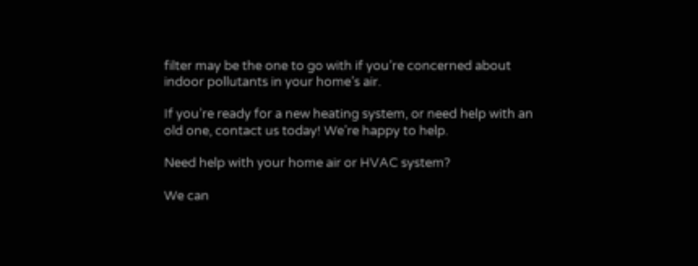filter may be the one to go with if you’re concerned about indoor pollutants in your home’s air.

If you’re ready for a new heating system, or need help with an old one, contact us today! We’re happy to help.

Need help with your home air or HVAC system?

We can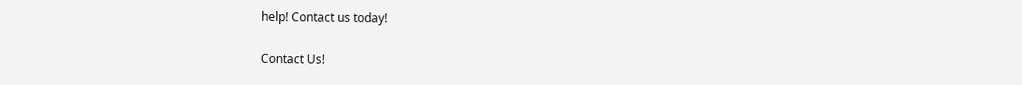help! Contact us today!

Contact Us!